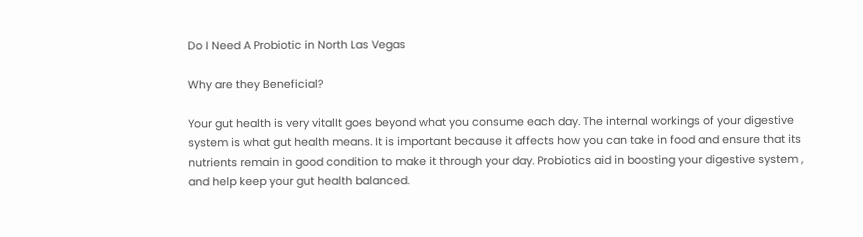Do I Need A Probiotic in North Las Vegas

Why are they Beneficial?

Your gut health is very vitalIt goes beyond what you consume each day. The internal workings of your digestive system is what gut health means. It is important because it affects how you can take in food and ensure that its nutrients remain in good condition to make it through your day. Probiotics aid in boosting your digestive system , and help keep your gut health balanced.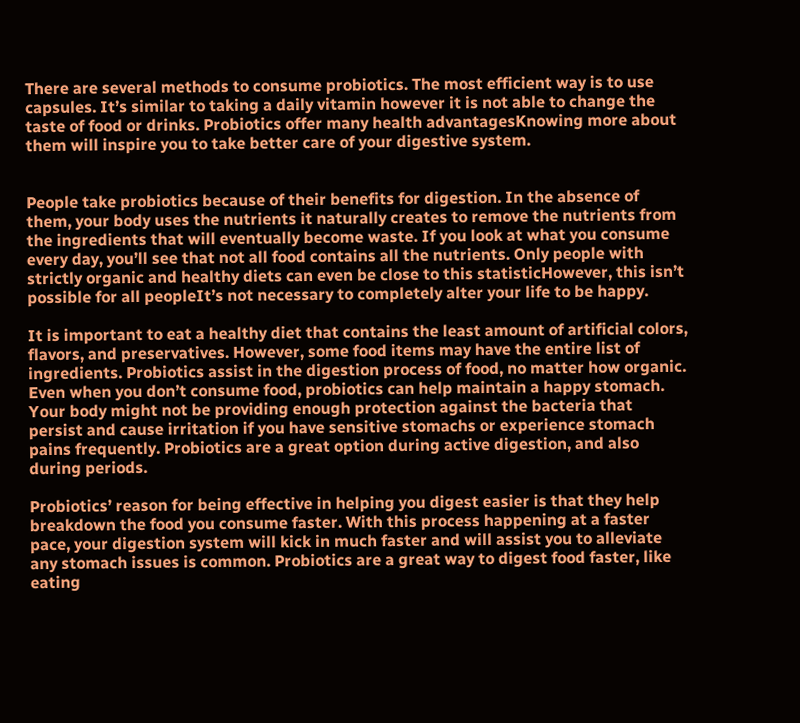There are several methods to consume probiotics. The most efficient way is to use capsules. It’s similar to taking a daily vitamin however it is not able to change the taste of food or drinks. Probiotics offer many health advantagesKnowing more about them will inspire you to take better care of your digestive system.


People take probiotics because of their benefits for digestion. In the absence of them, your body uses the nutrients it naturally creates to remove the nutrients from the ingredients that will eventually become waste. If you look at what you consume every day, you’ll see that not all food contains all the nutrients. Only people with strictly organic and healthy diets can even be close to this statisticHowever, this isn’t possible for all peopleIt’s not necessary to completely alter your life to be happy.

It is important to eat a healthy diet that contains the least amount of artificial colors, flavors, and preservatives. However, some food items may have the entire list of ingredients. Probiotics assist in the digestion process of food, no matter how organic. Even when you don’t consume food, probiotics can help maintain a happy stomach. Your body might not be providing enough protection against the bacteria that persist and cause irritation if you have sensitive stomachs or experience stomach pains frequently. Probiotics are a great option during active digestion, and also during periods.

Probiotics’ reason for being effective in helping you digest easier is that they help breakdown the food you consume faster. With this process happening at a faster pace, your digestion system will kick in much faster and will assist you to alleviate any stomach issues is common. Probiotics are a great way to digest food faster, like eating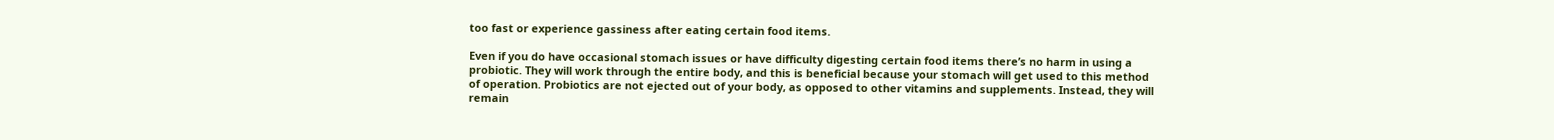too fast or experience gassiness after eating certain food items.

Even if you do have occasional stomach issues or have difficulty digesting certain food items there’s no harm in using a probiotic. They will work through the entire body, and this is beneficial because your stomach will get used to this method of operation. Probiotics are not ejected out of your body, as opposed to other vitamins and supplements. Instead, they will remain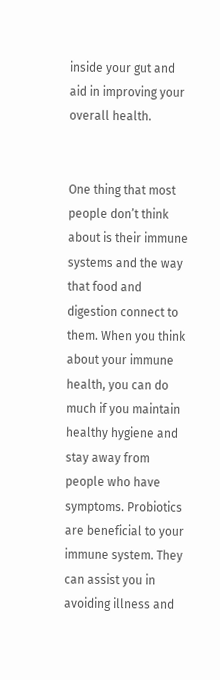inside your gut and aid in improving your overall health.


One thing that most people don’t think about is their immune systems and the way that food and digestion connect to them. When you think about your immune health, you can do much if you maintain healthy hygiene and stay away from people who have symptoms. Probiotics are beneficial to your immune system. They can assist you in avoiding illness and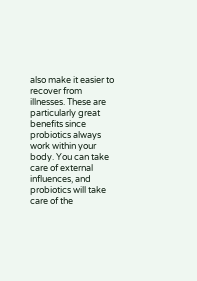also make it easier to recover from illnesses. These are particularly great benefits since probiotics always work within your body. You can take care of external influences, and probiotics will take care of the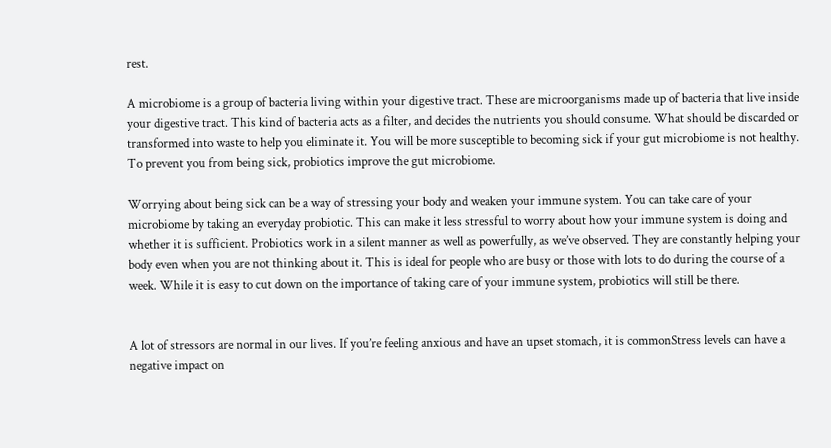rest.

A microbiome is a group of bacteria living within your digestive tract. These are microorganisms made up of bacteria that live inside your digestive tract. This kind of bacteria acts as a filter, and decides the nutrients you should consume. What should be discarded or transformed into waste to help you eliminate it. You will be more susceptible to becoming sick if your gut microbiome is not healthy. To prevent you from being sick, probiotics improve the gut microbiome.

Worrying about being sick can be a way of stressing your body and weaken your immune system. You can take care of your microbiome by taking an everyday probiotic. This can make it less stressful to worry about how your immune system is doing and whether it is sufficient. Probiotics work in a silent manner as well as powerfully, as we’ve observed. They are constantly helping your body even when you are not thinking about it. This is ideal for people who are busy or those with lots to do during the course of a week. While it is easy to cut down on the importance of taking care of your immune system, probiotics will still be there.


A lot of stressors are normal in our lives. If you’re feeling anxious and have an upset stomach, it is commonStress levels can have a negative impact on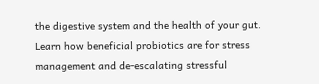the digestive system and the health of your gut. Learn how beneficial probiotics are for stress management and de-escalating stressful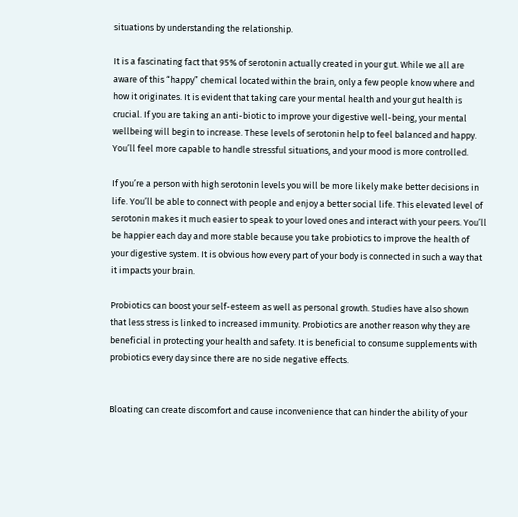situations by understanding the relationship.

It is a fascinating fact that 95% of serotonin actually created in your gut. While we all are aware of this “happy” chemical located within the brain, only a few people know where and how it originates. It is evident that taking care your mental health and your gut health is crucial. If you are taking an anti-biotic to improve your digestive well-being, your mental wellbeing will begin to increase. These levels of serotonin help to feel balanced and happy. You’ll feel more capable to handle stressful situations, and your mood is more controlled.

If you’re a person with high serotonin levels you will be more likely make better decisions in life. You’ll be able to connect with people and enjoy a better social life. This elevated level of serotonin makes it much easier to speak to your loved ones and interact with your peers. You’ll be happier each day and more stable because you take probiotics to improve the health of your digestive system. It is obvious how every part of your body is connected in such a way that it impacts your brain.

Probiotics can boost your self-esteem as well as personal growth. Studies have also shown that less stress is linked to increased immunity. Probiotics are another reason why they are beneficial in protecting your health and safety. It is beneficial to consume supplements with probiotics every day since there are no side negative effects.


Bloating can create discomfort and cause inconvenience that can hinder the ability of your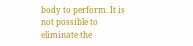body to perform. It is not possible to eliminate the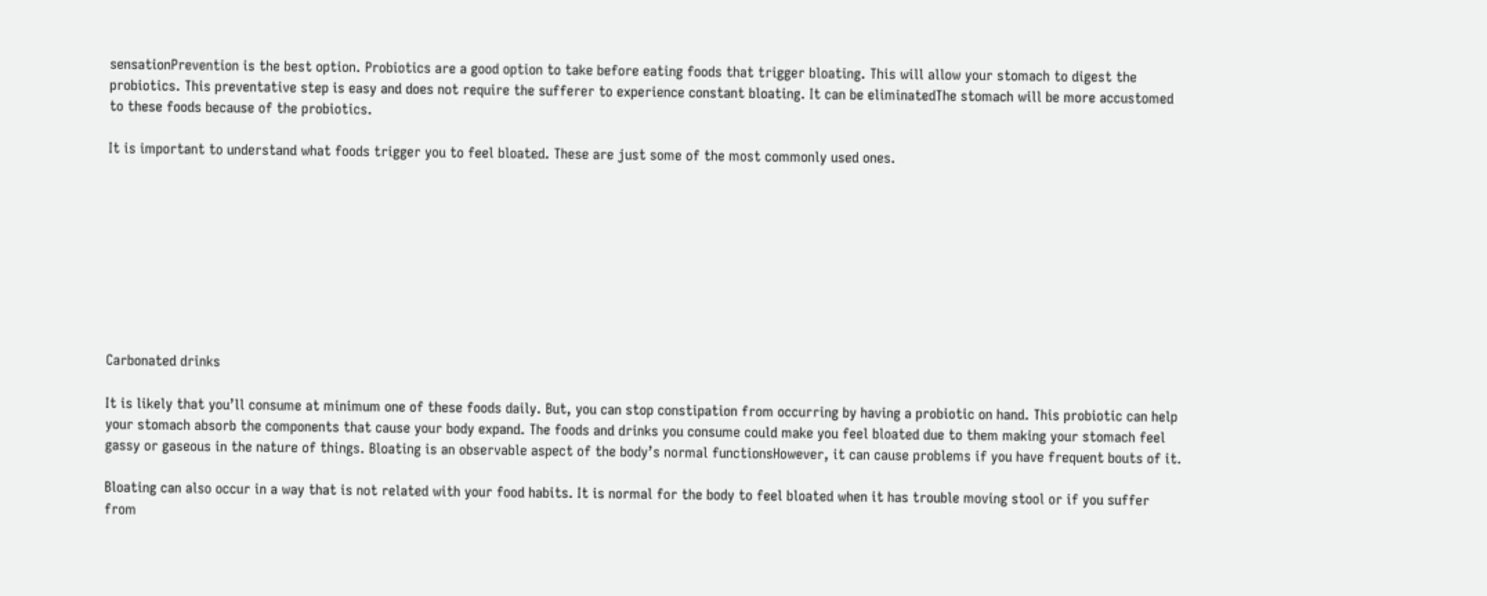sensationPrevention is the best option. Probiotics are a good option to take before eating foods that trigger bloating. This will allow your stomach to digest the probiotics. This preventative step is easy and does not require the sufferer to experience constant bloating. It can be eliminatedThe stomach will be more accustomed to these foods because of the probiotics.

It is important to understand what foods trigger you to feel bloated. These are just some of the most commonly used ones.









Carbonated drinks

It is likely that you’ll consume at minimum one of these foods daily. But, you can stop constipation from occurring by having a probiotic on hand. This probiotic can help your stomach absorb the components that cause your body expand. The foods and drinks you consume could make you feel bloated due to them making your stomach feel gassy or gaseous in the nature of things. Bloating is an observable aspect of the body’s normal functionsHowever, it can cause problems if you have frequent bouts of it.

Bloating can also occur in a way that is not related with your food habits. It is normal for the body to feel bloated when it has trouble moving stool or if you suffer from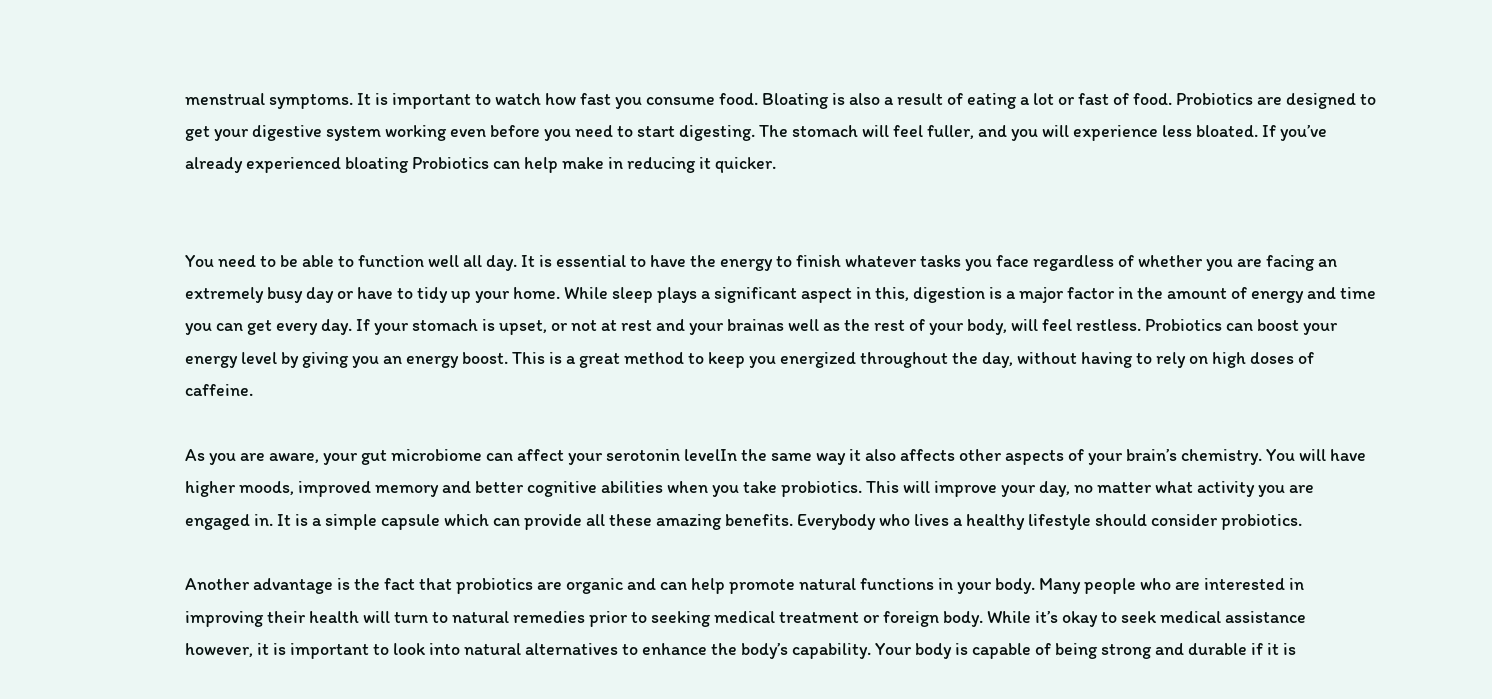menstrual symptoms. It is important to watch how fast you consume food. Bloating is also a result of eating a lot or fast of food. Probiotics are designed to get your digestive system working even before you need to start digesting. The stomach will feel fuller, and you will experience less bloated. If you’ve already experienced bloating Probiotics can help make in reducing it quicker.


You need to be able to function well all day. It is essential to have the energy to finish whatever tasks you face regardless of whether you are facing an extremely busy day or have to tidy up your home. While sleep plays a significant aspect in this, digestion is a major factor in the amount of energy and time you can get every day. If your stomach is upset, or not at rest and your brainas well as the rest of your body, will feel restless. Probiotics can boost your energy level by giving you an energy boost. This is a great method to keep you energized throughout the day, without having to rely on high doses of caffeine.

As you are aware, your gut microbiome can affect your serotonin levelIn the same way it also affects other aspects of your brain’s chemistry. You will have higher moods, improved memory and better cognitive abilities when you take probiotics. This will improve your day, no matter what activity you are engaged in. It is a simple capsule which can provide all these amazing benefits. Everybody who lives a healthy lifestyle should consider probiotics.

Another advantage is the fact that probiotics are organic and can help promote natural functions in your body. Many people who are interested in improving their health will turn to natural remedies prior to seeking medical treatment or foreign body. While it’s okay to seek medical assistance however, it is important to look into natural alternatives to enhance the body’s capability. Your body is capable of being strong and durable if it is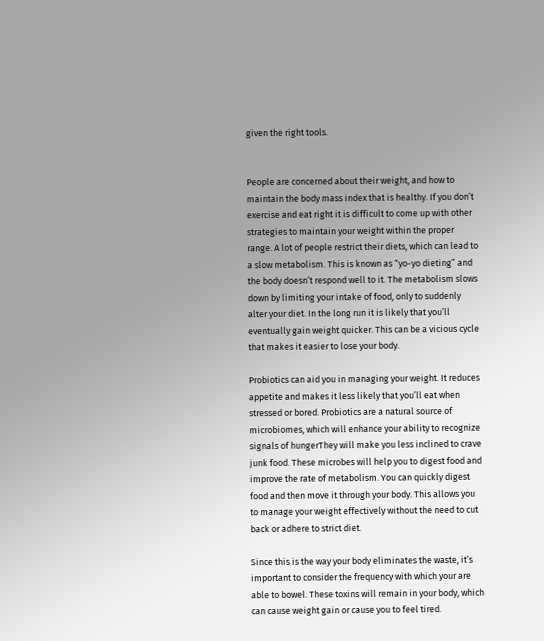given the right tools.


People are concerned about their weight, and how to maintain the body mass index that is healthy. If you don’t exercise and eat right it is difficult to come up with other strategies to maintain your weight within the proper range. A lot of people restrict their diets, which can lead to a slow metabolism. This is known as “yo-yo dieting” and the body doesn’t respond well to it. The metabolism slows down by limiting your intake of food, only to suddenly alter your diet. In the long run it is likely that you’ll eventually gain weight quicker. This can be a vicious cycle that makes it easier to lose your body.

Probiotics can aid you in managing your weight. It reduces appetite and makes it less likely that you’ll eat when stressed or bored. Probiotics are a natural source of microbiomes, which will enhance your ability to recognize signals of hungerThey will make you less inclined to crave junk food. These microbes will help you to digest food and improve the rate of metabolism. You can quickly digest food and then move it through your body. This allows you to manage your weight effectively without the need to cut back or adhere to strict diet.

Since this is the way your body eliminates the waste, it’s important to consider the frequency with which your are able to bowel. These toxins will remain in your body, which can cause weight gain or cause you to feel tired.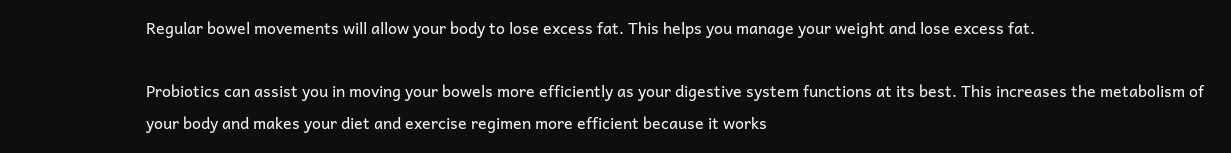Regular bowel movements will allow your body to lose excess fat. This helps you manage your weight and lose excess fat.

Probiotics can assist you in moving your bowels more efficiently as your digestive system functions at its best. This increases the metabolism of your body and makes your diet and exercise regimen more efficient because it works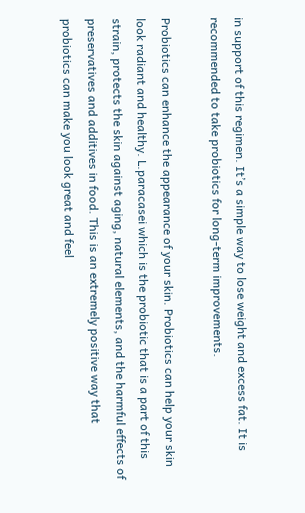in support of this regimen. It’s a simple way to lose weight and excess fat. It is recommended to take probiotics for long-term improvements.

Probiotics can enhance the appearance of your skin. Probiotics can help your skin look radiant and healthy. L.paracasei which is the probiotic that is a part of this strain, protects the skin against aging, natural elements, and the harmful effects of preservatives and additives in food. This is an extremely positive way that probiotics can make you look great and feel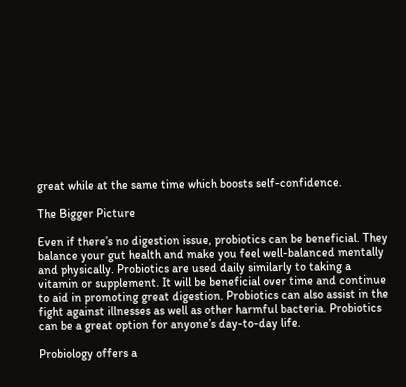great while at the same time which boosts self-confidence.

The Bigger Picture

Even if there’s no digestion issue, probiotics can be beneficial. They balance your gut health and make you feel well-balanced mentally and physically. Probiotics are used daily similarly to taking a vitamin or supplement. It will be beneficial over time and continue to aid in promoting great digestion. Probiotics can also assist in the fight against illnesses as well as other harmful bacteria. Probiotics can be a great option for anyone’s day-to-day life.

Probiology offers a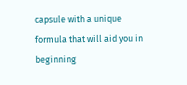capsule with a unique formula that will aid you in beginning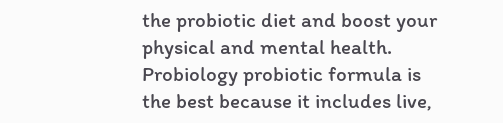the probiotic diet and boost your physical and mental health. Probiology probiotic formula is the best because it includes live,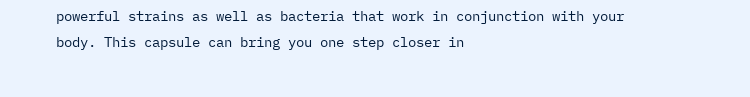powerful strains as well as bacteria that work in conjunction with your body. This capsule can bring you one step closer in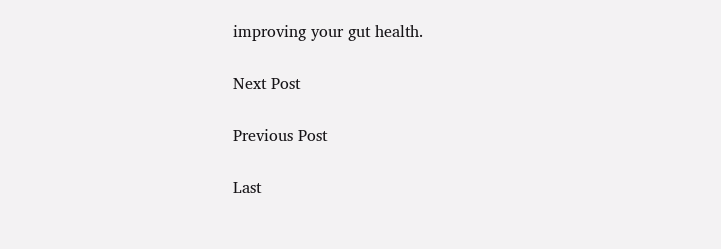improving your gut health.

Next Post

Previous Post

Last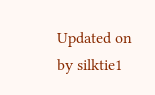Updated on by silktie1